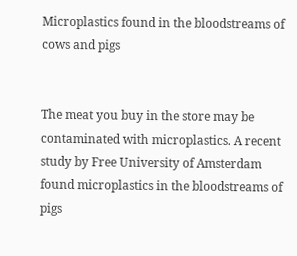Microplastics found in the bloodstreams of cows and pigs


The meat you buy in the store may be contaminated with microplastics. A recent study by Free University of Amsterdam found microplastics in the bloodstreams of pigs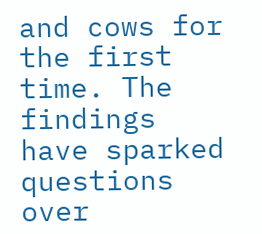and cows for the first time. The findings have sparked questions over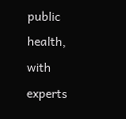public health, with experts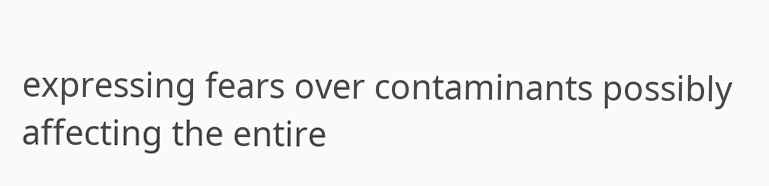expressing fears over contaminants possibly affecting the entire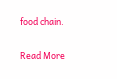food chain.

Read More